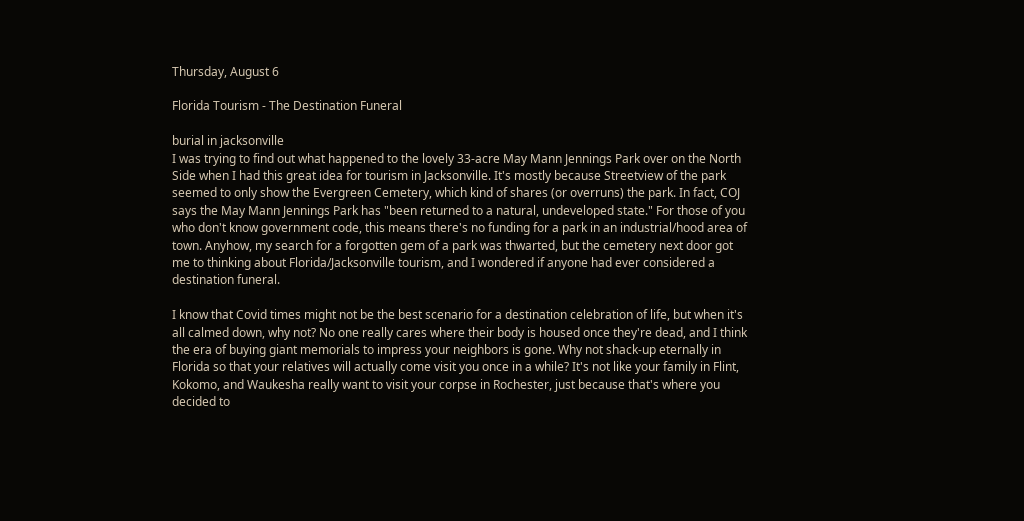Thursday, August 6

Florida Tourism - The Destination Funeral

burial in jacksonville
I was trying to find out what happened to the lovely 33-acre May Mann Jennings Park over on the North Side when I had this great idea for tourism in Jacksonville. It's mostly because Streetview of the park seemed to only show the Evergreen Cemetery, which kind of shares (or overruns) the park. In fact, COJ says the May Mann Jennings Park has "been returned to a natural, undeveloped state." For those of you who don't know government code, this means there's no funding for a park in an industrial/hood area of town. Anyhow, my search for a forgotten gem of a park was thwarted, but the cemetery next door got me to thinking about Florida/Jacksonville tourism, and I wondered if anyone had ever considered a destination funeral.

I know that Covid times might not be the best scenario for a destination celebration of life, but when it's all calmed down, why not? No one really cares where their body is housed once they're dead, and I think the era of buying giant memorials to impress your neighbors is gone. Why not shack-up eternally in Florida so that your relatives will actually come visit you once in a while? It's not like your family in Flint, Kokomo, and Waukesha really want to visit your corpse in Rochester, just because that's where you decided to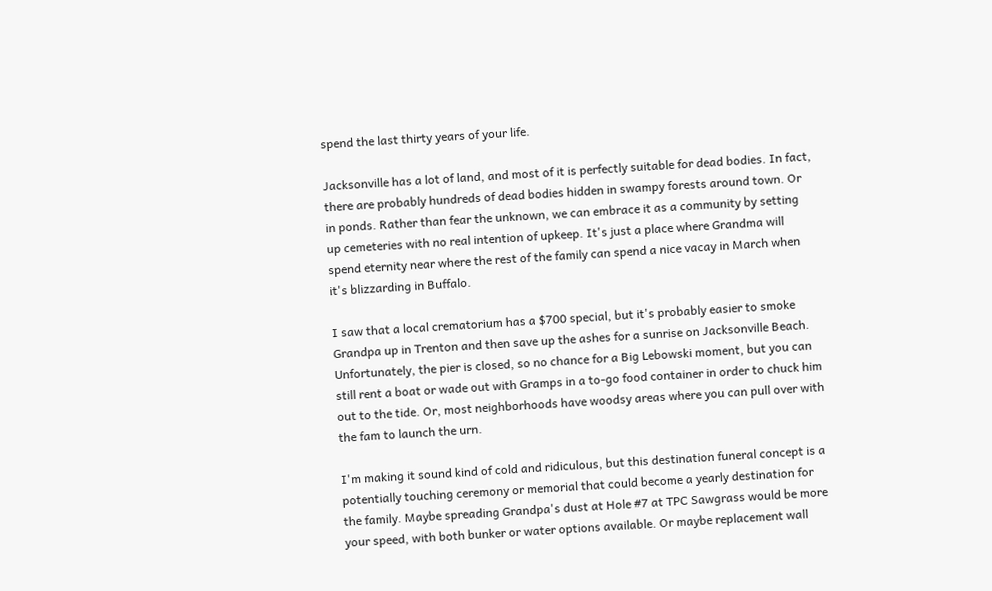spend the last thirty years of your life.

Jacksonville has a lot of land, and most of it is perfectly suitable for dead bodies. In fact, there are probably hundreds of dead bodies hidden in swampy forests around town. Or in ponds. Rather than fear the unknown, we can embrace it as a community by setting up cemeteries with no real intention of upkeep. It's just a place where Grandma will spend eternity near where the rest of the family can spend a nice vacay in March when it's blizzarding in Buffalo.

I saw that a local crematorium has a $700 special, but it's probably easier to smoke Grandpa up in Trenton and then save up the ashes for a sunrise on Jacksonville Beach. Unfortunately, the pier is closed, so no chance for a Big Lebowski moment, but you can still rent a boat or wade out with Gramps in a to-go food container in order to chuck him out to the tide. Or, most neighborhoods have woodsy areas where you can pull over with the fam to launch the urn.

I'm making it sound kind of cold and ridiculous, but this destination funeral concept is a potentially touching ceremony or memorial that could become a yearly destination for the family. Maybe spreading Grandpa's dust at Hole #7 at TPC Sawgrass would be more your speed, with both bunker or water options available. Or maybe replacement wall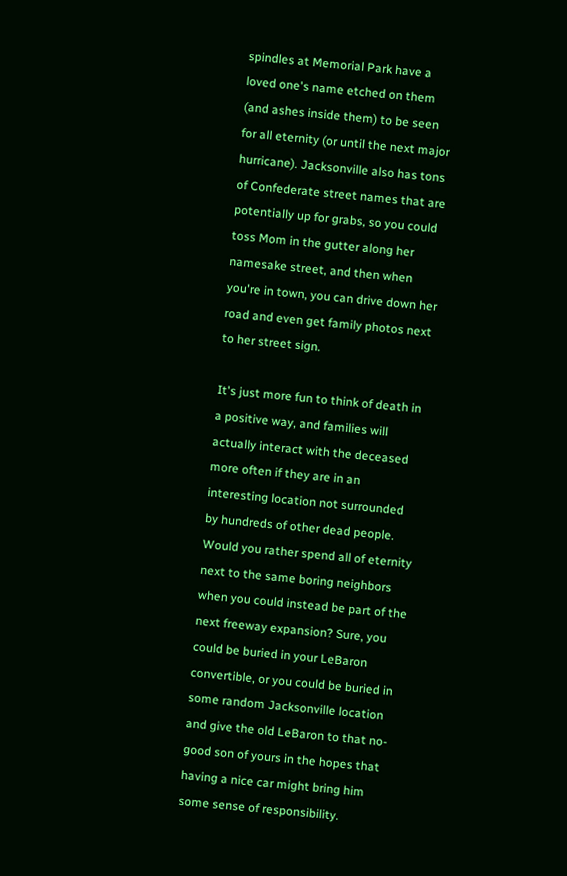spindles at Memorial Park have a loved one's name etched on them (and ashes inside them) to be seen for all eternity (or until the next major hurricane). Jacksonville also has tons of Confederate street names that are potentially up for grabs, so you could toss Mom in the gutter along her namesake street, and then when you're in town, you can drive down her road and even get family photos next to her street sign.

It's just more fun to think of death in a positive way, and families will actually interact with the deceased more often if they are in an interesting location not surrounded by hundreds of other dead people. Would you rather spend all of eternity next to the same boring neighbors when you could instead be part of the next freeway expansion? Sure, you could be buried in your LeBaron convertible, or you could be buried in some random Jacksonville location and give the old LeBaron to that no-good son of yours in the hopes that having a nice car might bring him some sense of responsibility.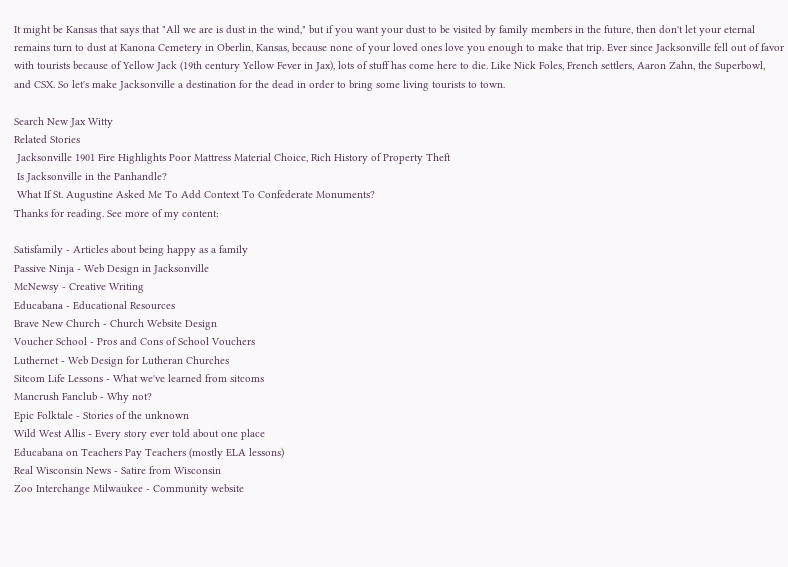It might be Kansas that says that "All we are is dust in the wind," but if you want your dust to be visited by family members in the future, then don't let your eternal remains turn to dust at Kanona Cemetery in Oberlin, Kansas, because none of your loved ones love you enough to make that trip. Ever since Jacksonville fell out of favor with tourists because of Yellow Jack (19th century Yellow Fever in Jax), lots of stuff has come here to die. Like Nick Foles, French settlers, Aaron Zahn, the Superbowl, and CSX. So let's make Jacksonville a destination for the dead in order to bring some living tourists to town.

Search New Jax Witty
Related Stories
 Jacksonville 1901 Fire Highlights Poor Mattress Material Choice, Rich History of Property Theft
 Is Jacksonville in the Panhandle?
 What If St. Augustine Asked Me To Add Context To Confederate Monuments?
Thanks for reading. See more of my content:

Satisfamily - Articles about being happy as a family
Passive Ninja - Web Design in Jacksonville
McNewsy - Creative Writing
Educabana - Educational Resources
Brave New Church - Church Website Design
Voucher School - Pros and Cons of School Vouchers
Luthernet - Web Design for Lutheran Churches
Sitcom Life Lessons - What we've learned from sitcoms
Mancrush Fanclub - Why not?
Epic Folktale - Stories of the unknown
Wild West Allis - Every story ever told about one place
Educabana on Teachers Pay Teachers (mostly ELA lessons)
Real Wisconsin News - Satire from Wisconsin
Zoo Interchange Milwaukee - Community website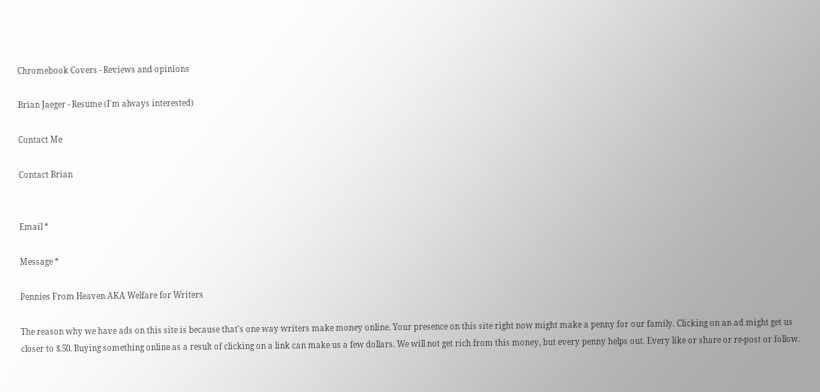Chromebook Covers - Reviews and opinions

Brian Jaeger - Resume (I'm always interested)

Contact Me

Contact Brian


Email *

Message *

Pennies From Heaven AKA Welfare for Writers

The reason why we have ads on this site is because that's one way writers make money online. Your presence on this site right now might make a penny for our family. Clicking on an ad might get us closer to $.50. Buying something online as a result of clicking on a link can make us a few dollars. We will not get rich from this money, but every penny helps out. Every like or share or re-post or follow.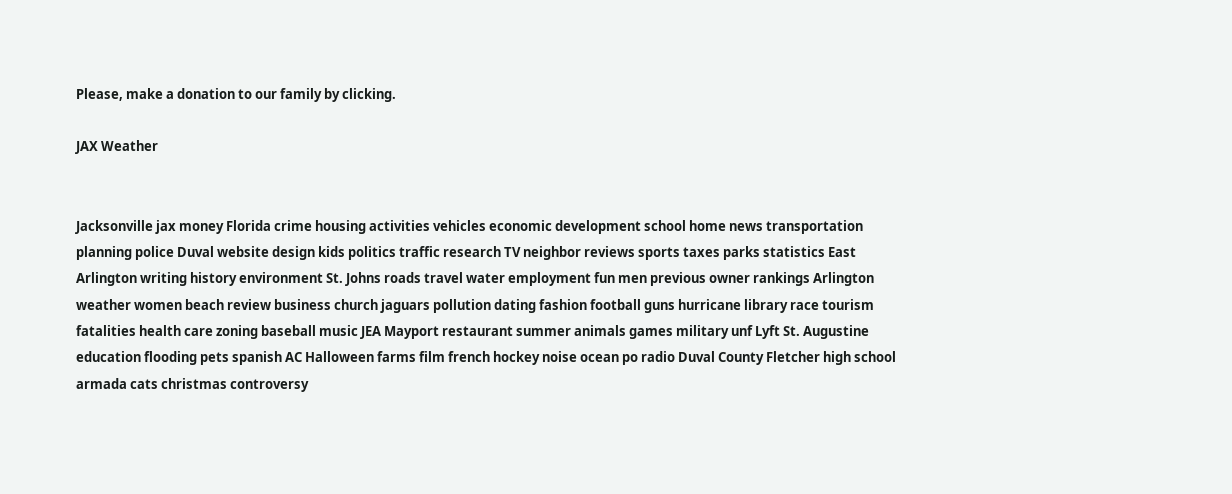Please, make a donation to our family by clicking.

JAX Weather


Jacksonville jax money Florida crime housing activities vehicles economic development school home news transportation planning police Duval website design kids politics traffic research TV neighbor reviews sports taxes parks statistics East Arlington writing history environment St. Johns roads travel water employment fun men previous owner rankings Arlington weather women beach review business church jaguars pollution dating fashion football guns hurricane library race tourism fatalities health care zoning baseball music JEA Mayport restaurant summer animals games military unf Lyft St. Augustine education flooding pets spanish AC Halloween farms film french hockey noise ocean po radio Duval County Fletcher high school armada cats christmas controversy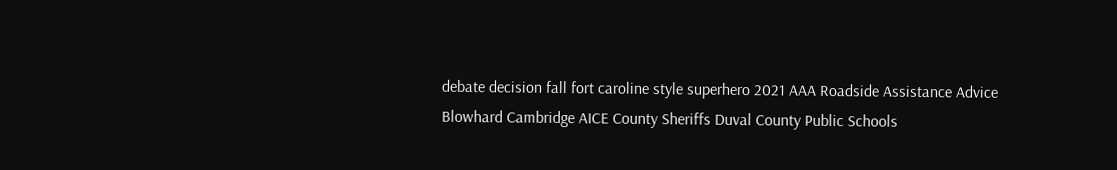debate decision fall fort caroline style superhero 2021 AAA Roadside Assistance Advice Blowhard Cambridge AICE County Sheriffs Duval County Public Schools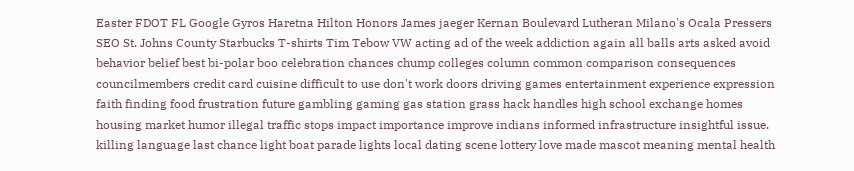Easter FDOT FL Google Gyros Haretna Hilton Honors James jaeger Kernan Boulevard Lutheran Milano's Ocala Pressers SEO St. Johns County Starbucks T-shirts Tim Tebow VW acting ad of the week addiction again all balls arts asked avoid behavior belief best bi-polar boo celebration chances chump colleges column common comparison consequences councilmembers credit card cuisine difficult to use don't work doors driving games entertainment experience expression faith finding food frustration future gambling gaming gas station grass hack handles high school exchange homes housing market humor illegal traffic stops impact importance improve indians informed infrastructure insightful issue. killing language last chance light boat parade lights local dating scene lottery love made mascot meaning mental health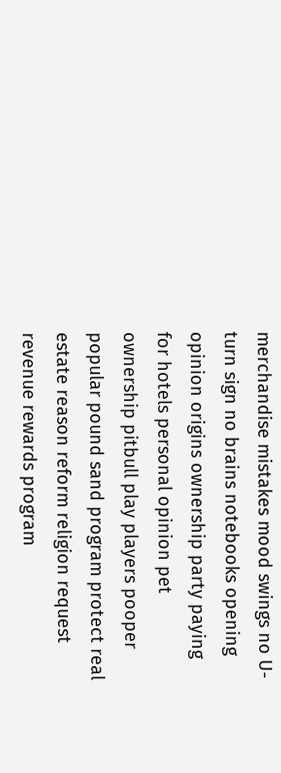merchandise mistakes mood swings no U-turn sign no brains notebooks opening opinion origins ownership party paying for hotels personal opinion pet ownership pitbull play players pooper popular pound sand program protect real estate reason reform religion request revenue rewards program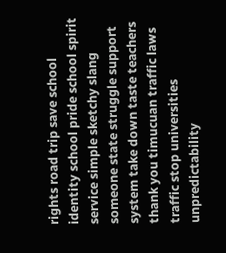rights road trip save school identity school pride school spirit service simple sketchy slang someone state struggle support system take down taste teachers thank you timucuan traffic laws traffic stop universities unpredictability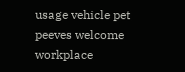usage vehicle pet peeves welcome workplace